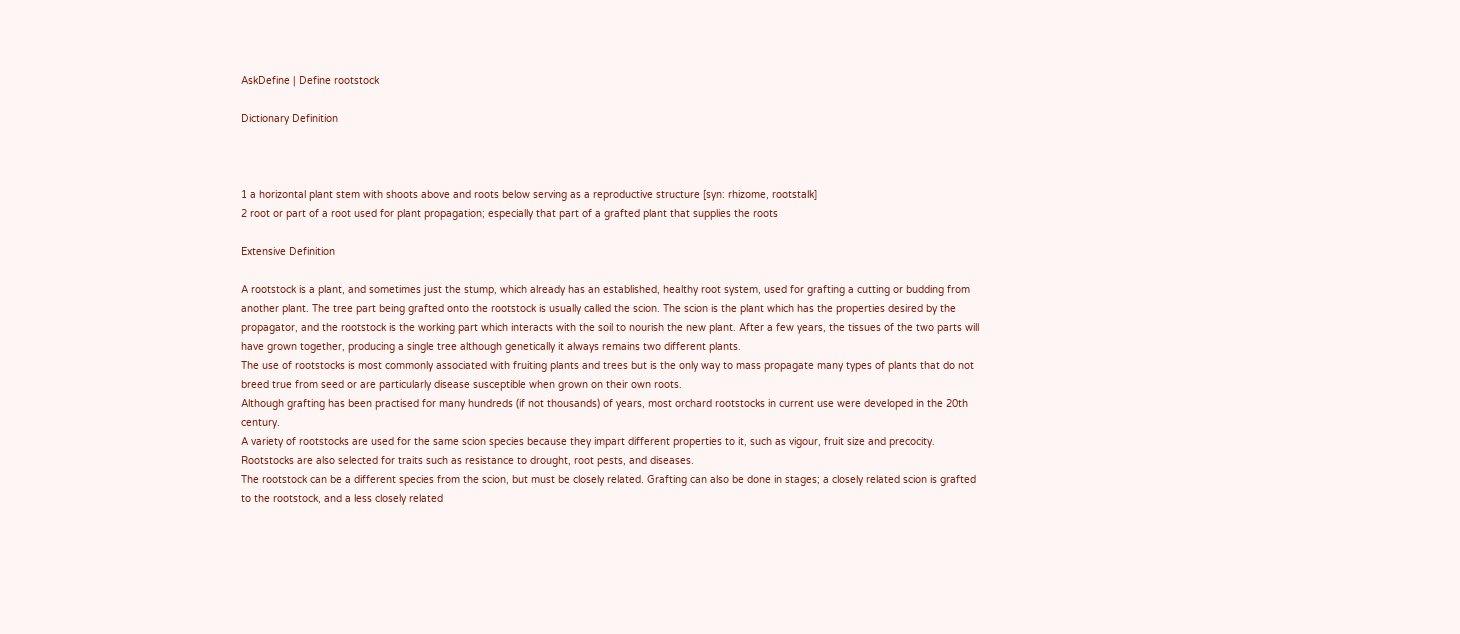AskDefine | Define rootstock

Dictionary Definition



1 a horizontal plant stem with shoots above and roots below serving as a reproductive structure [syn: rhizome, rootstalk]
2 root or part of a root used for plant propagation; especially that part of a grafted plant that supplies the roots

Extensive Definition

A rootstock is a plant, and sometimes just the stump, which already has an established, healthy root system, used for grafting a cutting or budding from another plant. The tree part being grafted onto the rootstock is usually called the scion. The scion is the plant which has the properties desired by the propagator, and the rootstock is the working part which interacts with the soil to nourish the new plant. After a few years, the tissues of the two parts will have grown together, producing a single tree although genetically it always remains two different plants.
The use of rootstocks is most commonly associated with fruiting plants and trees but is the only way to mass propagate many types of plants that do not breed true from seed or are particularly disease susceptible when grown on their own roots.
Although grafting has been practised for many hundreds (if not thousands) of years, most orchard rootstocks in current use were developed in the 20th century.
A variety of rootstocks are used for the same scion species because they impart different properties to it, such as vigour, fruit size and precocity. Rootstocks are also selected for traits such as resistance to drought, root pests, and diseases.
The rootstock can be a different species from the scion, but must be closely related. Grafting can also be done in stages; a closely related scion is grafted to the rootstock, and a less closely related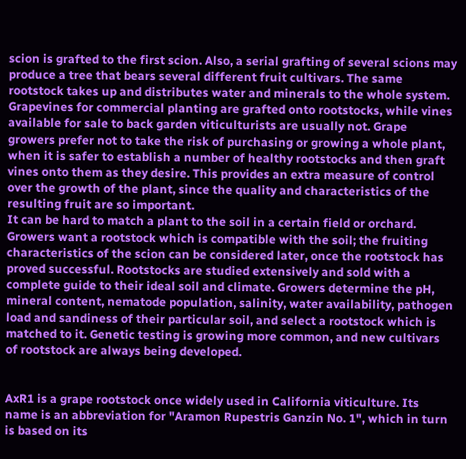scion is grafted to the first scion. Also, a serial grafting of several scions may produce a tree that bears several different fruit cultivars. The same rootstock takes up and distributes water and minerals to the whole system.
Grapevines for commercial planting are grafted onto rootstocks, while vines available for sale to back garden viticulturists are usually not. Grape growers prefer not to take the risk of purchasing or growing a whole plant, when it is safer to establish a number of healthy rootstocks and then graft vines onto them as they desire. This provides an extra measure of control over the growth of the plant, since the quality and characteristics of the resulting fruit are so important.
It can be hard to match a plant to the soil in a certain field or orchard. Growers want a rootstock which is compatible with the soil; the fruiting characteristics of the scion can be considered later, once the rootstock has proved successful. Rootstocks are studied extensively and sold with a complete guide to their ideal soil and climate. Growers determine the pH, mineral content, nematode population, salinity, water availability, pathogen load and sandiness of their particular soil, and select a rootstock which is matched to it. Genetic testing is growing more common, and new cultivars of rootstock are always being developed.


AxR1 is a grape rootstock once widely used in California viticulture. Its name is an abbreviation for "Aramon Rupestris Ganzin No. 1", which in turn is based on its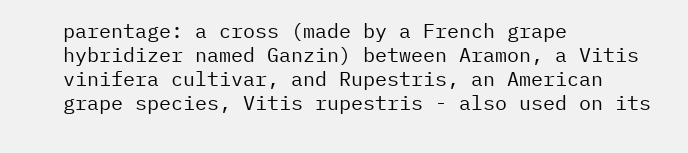parentage: a cross (made by a French grape hybridizer named Ganzin) between Aramon, a Vitis vinifera cultivar, and Rupestris, an American grape species, Vitis rupestris - also used on its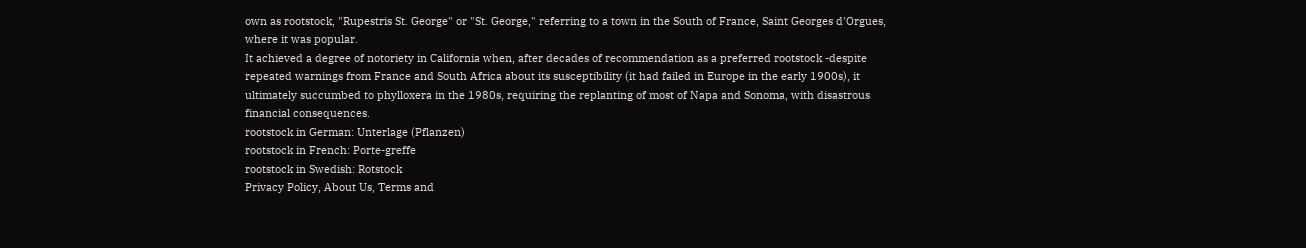own as rootstock, "Rupestris St. George" or "St. George," referring to a town in the South of France, Saint Georges d'Orgues, where it was popular.
It achieved a degree of notoriety in California when, after decades of recommendation as a preferred rootstock -despite repeated warnings from France and South Africa about its susceptibility (it had failed in Europe in the early 1900s), it ultimately succumbed to phylloxera in the 1980s, requiring the replanting of most of Napa and Sonoma, with disastrous financial consequences.
rootstock in German: Unterlage (Pflanzen)
rootstock in French: Porte-greffe
rootstock in Swedish: Rotstock
Privacy Policy, About Us, Terms and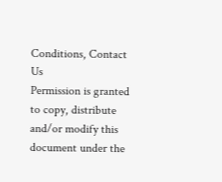Conditions, Contact Us
Permission is granted to copy, distribute and/or modify this document under the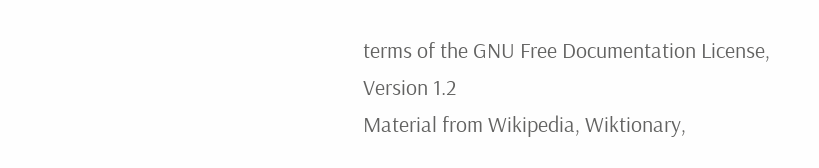terms of the GNU Free Documentation License, Version 1.2
Material from Wikipedia, Wiktionary,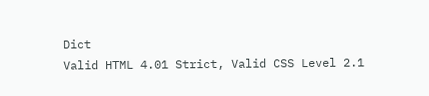Dict
Valid HTML 4.01 Strict, Valid CSS Level 2.1